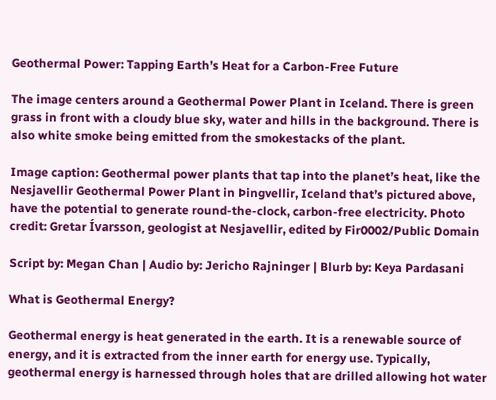Geothermal Power: Tapping Earth’s Heat for a Carbon-Free Future

The image centers around a Geothermal Power Plant in Iceland. There is green grass in front with a cloudy blue sky, water and hills in the background. There is also white smoke being emitted from the smokestacks of the plant.

Image caption: Geothermal power plants that tap into the planet’s heat, like the Nesjavellir Geothermal Power Plant in Þingvellir, Iceland that’s pictured above, have the potential to generate round-the-clock, carbon-free electricity. Photo credit: Gretar Ívarsson, geologist at Nesjavellir, edited by Fir0002/Public Domain

Script by: Megan Chan | Audio by: Jericho Rajninger | Blurb by: Keya Pardasani

What is Geothermal Energy?

Geothermal energy is heat generated in the earth. It is a renewable source of energy, and it is extracted from the inner earth for energy use. Typically, geothermal energy is harnessed through holes that are drilled allowing hot water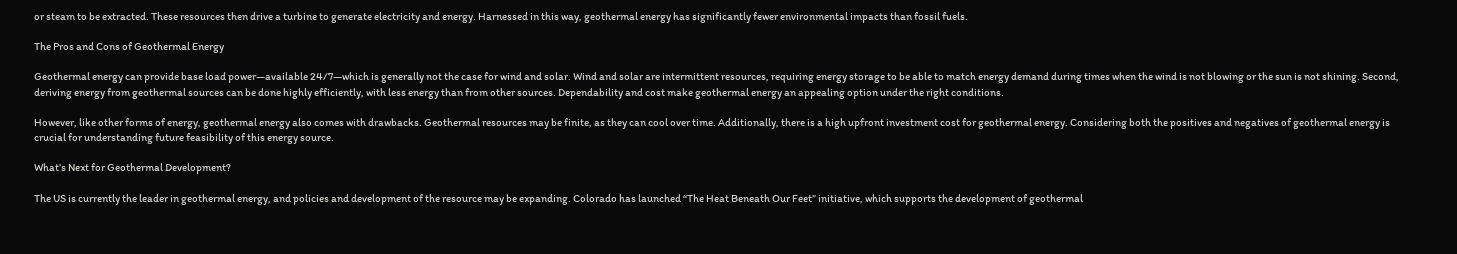or steam to be extracted. These resources then drive a turbine to generate electricity and energy. Harnessed in this way, geothermal energy has significantly fewer environmental impacts than fossil fuels.

The Pros and Cons of Geothermal Energy

Geothermal energy can provide base load power—available 24/7—which is generally not the case for wind and solar. Wind and solar are intermittent resources, requiring energy storage to be able to match energy demand during times when the wind is not blowing or the sun is not shining. Second, deriving energy from geothermal sources can be done highly efficiently, with less energy than from other sources. Dependability and cost make geothermal energy an appealing option under the right conditions.

However, like other forms of energy, geothermal energy also comes with drawbacks. Geothermal resources may be finite, as they can cool over time. Additionally, there is a high upfront investment cost for geothermal energy. Considering both the positives and negatives of geothermal energy is crucial for understanding future feasibility of this energy source.

What’s Next for Geothermal Development?

The US is currently the leader in geothermal energy, and policies and development of the resource may be expanding. Colorado has launched “The Heat Beneath Our Feet” initiative, which supports the development of geothermal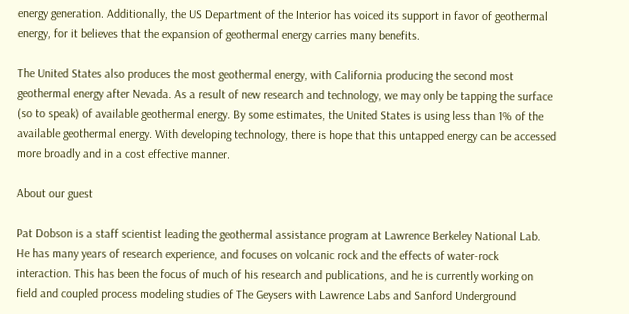energy generation. Additionally, the US Department of the Interior has voiced its support in favor of geothermal energy, for it believes that the expansion of geothermal energy carries many benefits.

The United States also produces the most geothermal energy, with California producing the second most geothermal energy after Nevada. As a result of new research and technology, we may only be tapping the surface (so to speak) of available geothermal energy. By some estimates, the United States is using less than 1% of the available geothermal energy. With developing technology, there is hope that this untapped energy can be accessed more broadly and in a cost effective manner.

About our guest

Pat Dobson is a staff scientist leading the geothermal assistance program at Lawrence Berkeley National Lab. He has many years of research experience, and focuses on volcanic rock and the effects of water-rock interaction. This has been the focus of much of his research and publications, and he is currently working on field and coupled process modeling studies of The Geysers with Lawrence Labs and Sanford Underground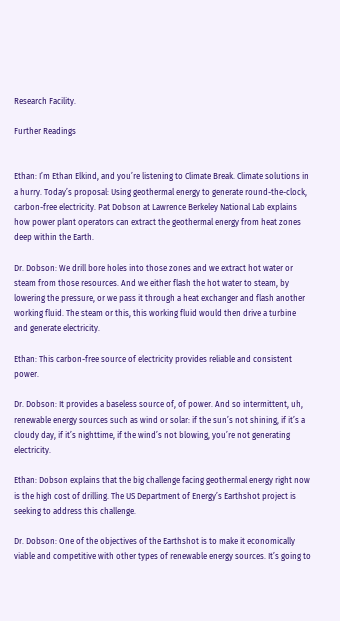Research Facility.

Further Readings


Ethan: I’m Ethan Elkind, and you’re listening to Climate Break. Climate solutions in a hurry. Today’s proposal: Using geothermal energy to generate round-the-clock, carbon-free electricity. Pat Dobson at Lawrence Berkeley National Lab explains how power plant operators can extract the geothermal energy from heat zones deep within the Earth.

Dr. Dobson: We drill bore holes into those zones and we extract hot water or steam from those resources. And we either flash the hot water to steam, by lowering the pressure, or we pass it through a heat exchanger and flash another working fluid. The steam or this, this working fluid would then drive a turbine and generate electricity.

Ethan: This carbon-free source of electricity provides reliable and consistent power.

Dr. Dobson: It provides a baseless source of, of power. And so intermittent, uh, renewable energy sources such as wind or solar: if the sun’s not shining, if it’s a cloudy day, if it’s nighttime, if the wind’s not blowing, you’re not generating electricity.

Ethan: Dobson explains that the big challenge facing geothermal energy right now is the high cost of drilling. The US Department of Energy’s Earthshot project is seeking to address this challenge.

Dr. Dobson: One of the objectives of the Earthshot is to make it economically viable and competitive with other types of renewable energy sources. It’s going to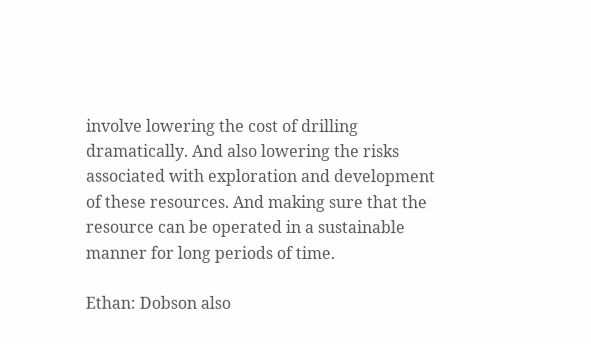involve lowering the cost of drilling dramatically. And also lowering the risks associated with exploration and development of these resources. And making sure that the resource can be operated in a sustainable manner for long periods of time.

Ethan: Dobson also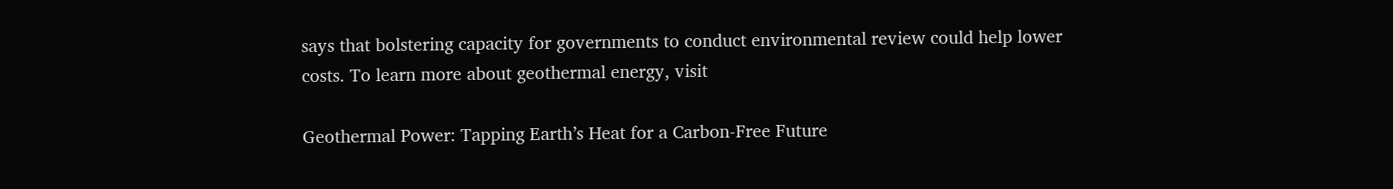says that bolstering capacity for governments to conduct environmental review could help lower costs. To learn more about geothermal energy, visit

Geothermal Power: Tapping Earth’s Heat for a Carbon-Free Future